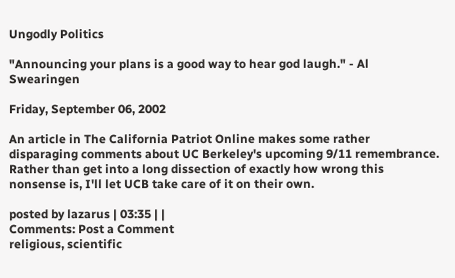Ungodly Politics

"Announcing your plans is a good way to hear god laugh." - Al Swearingen

Friday, September 06, 2002

An article in The California Patriot Online makes some rather disparaging comments about UC Berkeley's upcoming 9/11 remembrance. Rather than get into a long dissection of exactly how wrong this nonsense is, I'll let UCB take care of it on their own.

posted by lazarus | 03:35 | |
Comments: Post a Comment
religious, scientific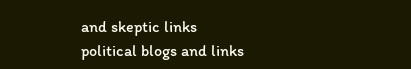and skeptic links
political blogs and links